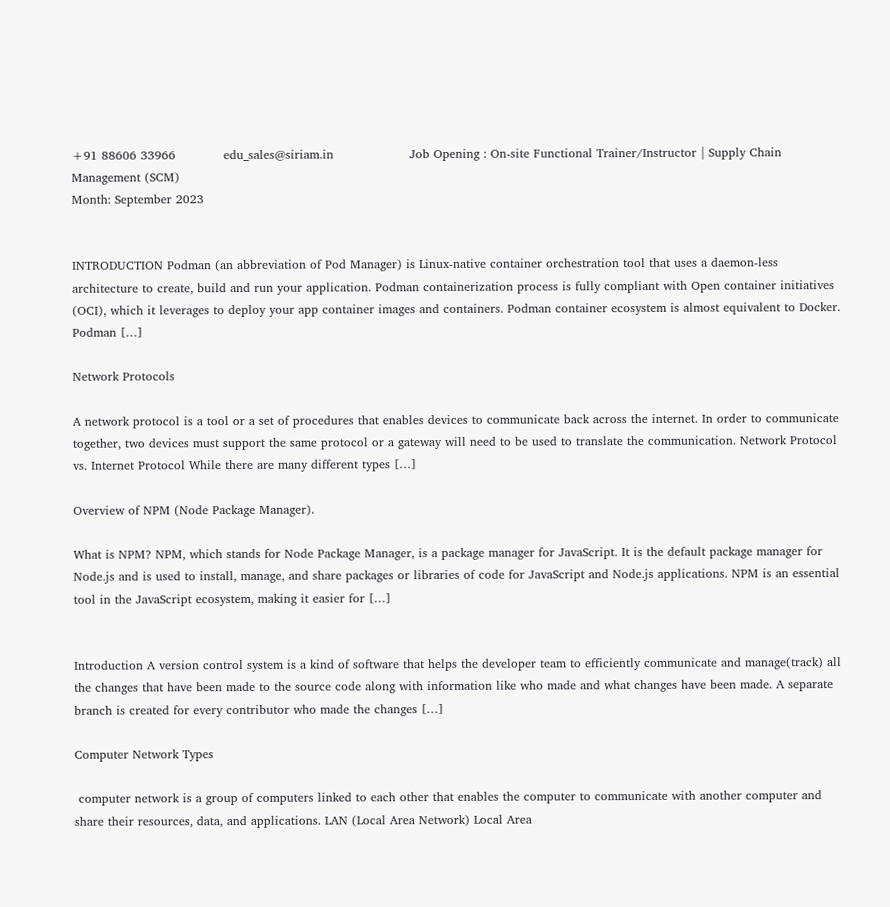+91 88606 33966            edu_sales@siriam.in                   Job Opening : On-site Functional Trainer/Instructor | Supply Chain Management (SCM)
Month: September 2023


INTRODUCTION Podman (an abbreviation of Pod Manager) is Linux-native container orchestration tool that uses a daemon-less architecture to create, build and run your application. Podman containerization process is fully compliant with Open container initiatives (OCI), which it leverages to deploy your app container images and containers. Podman container ecosystem is almost equivalent to Docker. Podman […]

Network Protocols

A network protocol is a tool or a set of procedures that enables devices to communicate back across the internet. In order to communicate together, two devices must support the same protocol or a gateway will need to be used to translate the communication. Network Protocol vs. Internet Protocol While there are many different types […]

Overview of NPM (Node Package Manager).

What is NPM? NPM, which stands for Node Package Manager, is a package manager for JavaScript. It is the default package manager for Node.js and is used to install, manage, and share packages or libraries of code for JavaScript and Node.js applications. NPM is an essential tool in the JavaScript ecosystem, making it easier for […]


Introduction A version control system is a kind of software that helps the developer team to efficiently communicate and manage(track) all the changes that have been made to the source code along with information like who made and what changes have been made. A separate branch is created for every contributor who made the changes […]

Computer Network Types

 computer network is a group of computers linked to each other that enables the computer to communicate with another computer and share their resources, data, and applications. LAN (Local Area Network) Local Area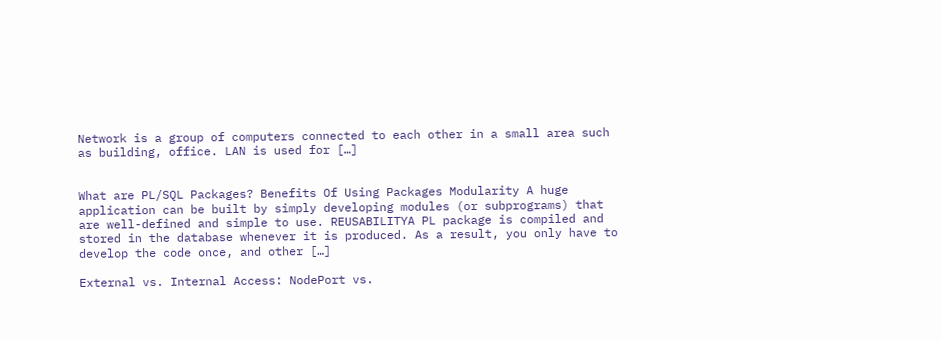Network is a group of computers connected to each other in a small area such as building, office. LAN is used for […]


What are PL/SQL Packages? Benefits Of Using Packages Modularity A huge application can be built by simply developing modules (or subprograms) that are well-defined and simple to use. REUSABILITYA PL package is compiled and stored in the database whenever it is produced. As a result, you only have to develop the code once, and other […]

External vs. Internal Access: NodePort vs.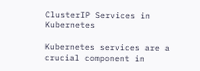ClusterIP Services in Kubernetes

Kubernetes services are a crucial component in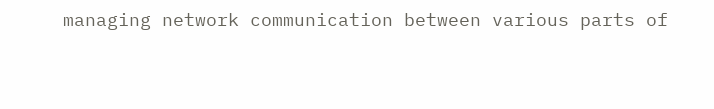managing network communication between various parts of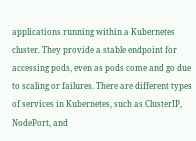applications running within a Kubernetes cluster. They provide a stable endpoint for accessing pods, even as pods come and go due to scaling or failures. There are different types of services in Kubernetes, such as ClusterIP, NodePort, and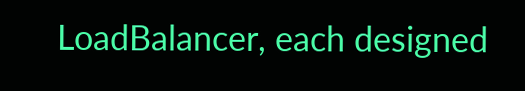LoadBalancer, each designed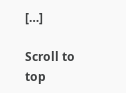[…]

Scroll to top